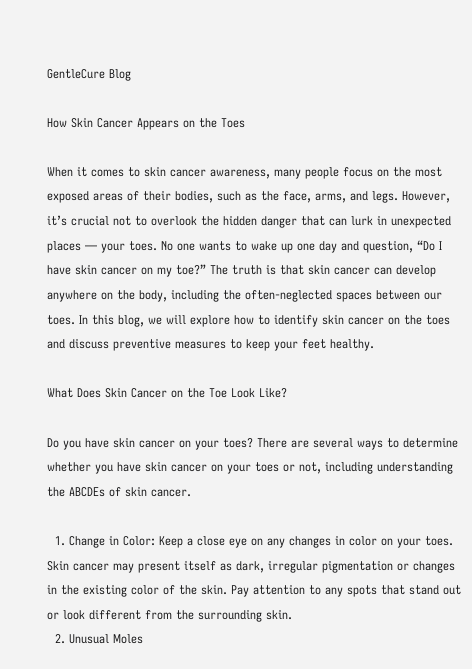GentleCure Blog

How Skin Cancer Appears on the Toes

When it comes to skin cancer awareness, many people focus on the most exposed areas of their bodies, such as the face, arms, and legs. However, it’s crucial not to overlook the hidden danger that can lurk in unexpected places — your toes. No one wants to wake up one day and question, “Do I have skin cancer on my toe?” The truth is that skin cancer can develop anywhere on the body, including the often-neglected spaces between our toes. In this blog, we will explore how to identify skin cancer on the toes and discuss preventive measures to keep your feet healthy.

What Does Skin Cancer on the Toe Look Like?

Do you have skin cancer on your toes? There are several ways to determine whether you have skin cancer on your toes or not, including understanding the ABCDEs of skin cancer.

  1. Change in Color: Keep a close eye on any changes in color on your toes. Skin cancer may present itself as dark, irregular pigmentation or changes in the existing color of the skin. Pay attention to any spots that stand out or look different from the surrounding skin.
  2. Unusual Moles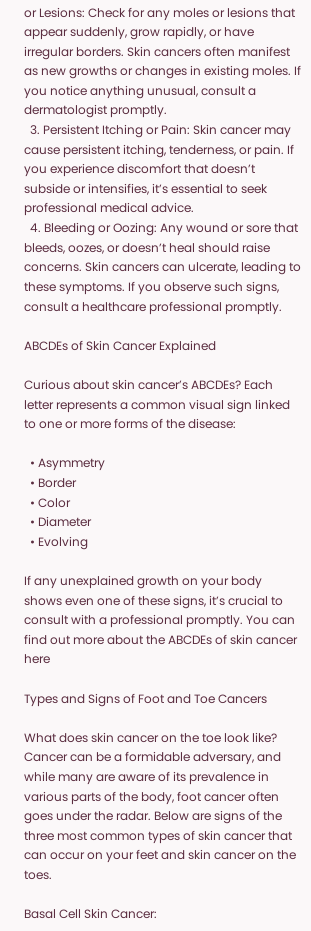or Lesions: Check for any moles or lesions that appear suddenly, grow rapidly, or have irregular borders. Skin cancers often manifest as new growths or changes in existing moles. If you notice anything unusual, consult a dermatologist promptly.
  3. Persistent Itching or Pain: Skin cancer may cause persistent itching, tenderness, or pain. If you experience discomfort that doesn’t subside or intensifies, it’s essential to seek professional medical advice.
  4. Bleeding or Oozing: Any wound or sore that bleeds, oozes, or doesn’t heal should raise concerns. Skin cancers can ulcerate, leading to these symptoms. If you observe such signs, consult a healthcare professional promptly.

ABCDEs of Skin Cancer Explained

Curious about skin cancer’s ABCDEs? Each letter represents a common visual sign linked to one or more forms of the disease:

  • Asymmetry
  • Border
  • Color
  • Diameter
  • Evolving

If any unexplained growth on your body shows even one of these signs, it’s crucial to consult with a professional promptly. You can find out more about the ABCDEs of skin cancer here

Types and Signs of Foot and Toe Cancers

What does skin cancer on the toe look like? Cancer can be a formidable adversary, and while many are aware of its prevalence in various parts of the body, foot cancer often goes under the radar. Below are signs of the three most common types of skin cancer that can occur on your feet and skin cancer on the toes.

Basal Cell Skin Cancer: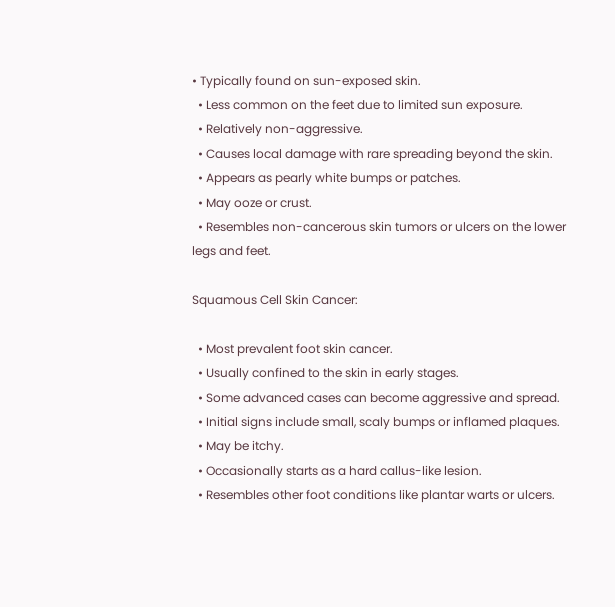• Typically found on sun-exposed skin.
  • Less common on the feet due to limited sun exposure.
  • Relatively non-aggressive.
  • Causes local damage with rare spreading beyond the skin.
  • Appears as pearly white bumps or patches.
  • May ooze or crust.
  • Resembles non-cancerous skin tumors or ulcers on the lower legs and feet.

Squamous Cell Skin Cancer:

  • Most prevalent foot skin cancer.
  • Usually confined to the skin in early stages.
  • Some advanced cases can become aggressive and spread.
  • Initial signs include small, scaly bumps or inflamed plaques.
  • May be itchy.
  • Occasionally starts as a hard callus-like lesion.
  • Resembles other foot conditions like plantar warts or ulcers.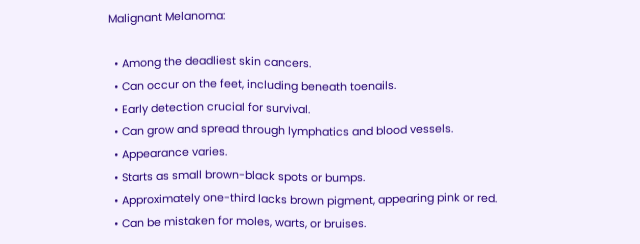Malignant Melanoma:

  • Among the deadliest skin cancers.
  • Can occur on the feet, including beneath toenails.
  • Early detection crucial for survival.
  • Can grow and spread through lymphatics and blood vessels.
  • Appearance varies.
  • Starts as small brown-black spots or bumps.
  • Approximately one-third lacks brown pigment, appearing pink or red.
  • Can be mistaken for moles, warts, or bruises.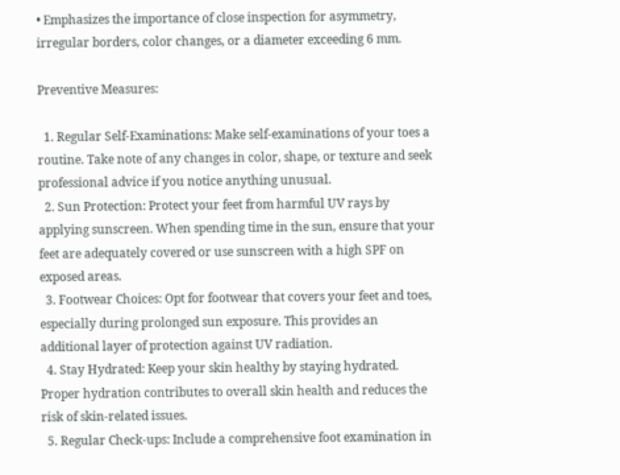• Emphasizes the importance of close inspection for asymmetry, irregular borders, color changes, or a diameter exceeding 6 mm.

Preventive Measures:

  1. Regular Self-Examinations: Make self-examinations of your toes a routine. Take note of any changes in color, shape, or texture and seek professional advice if you notice anything unusual.
  2. Sun Protection: Protect your feet from harmful UV rays by applying sunscreen. When spending time in the sun, ensure that your feet are adequately covered or use sunscreen with a high SPF on exposed areas.
  3. Footwear Choices: Opt for footwear that covers your feet and toes, especially during prolonged sun exposure. This provides an additional layer of protection against UV radiation.
  4. Stay Hydrated: Keep your skin healthy by staying hydrated. Proper hydration contributes to overall skin health and reduces the risk of skin-related issues.
  5. Regular Check-ups: Include a comprehensive foot examination in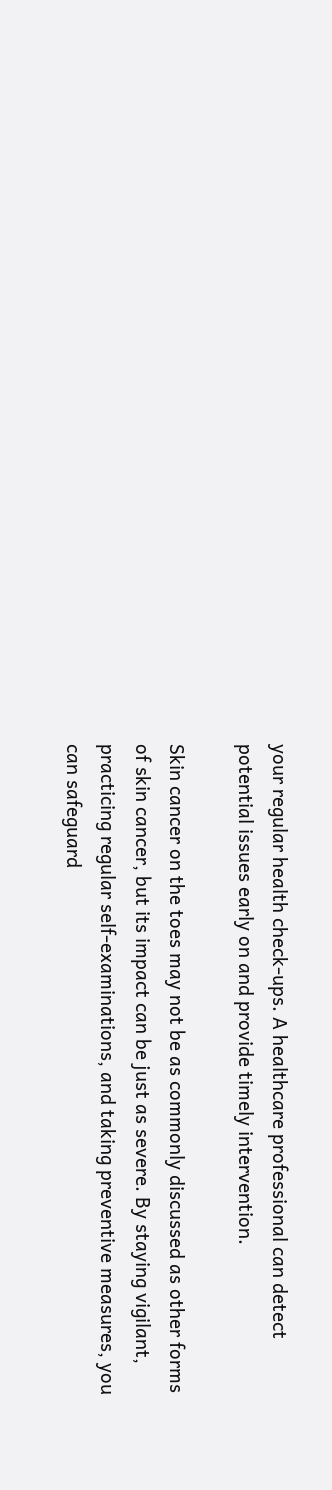your regular health check-ups. A healthcare professional can detect potential issues early on and provide timely intervention.

Skin cancer on the toes may not be as commonly discussed as other forms of skin cancer, but its impact can be just as severe. By staying vigilant, practicing regular self-examinations, and taking preventive measures, you can safeguard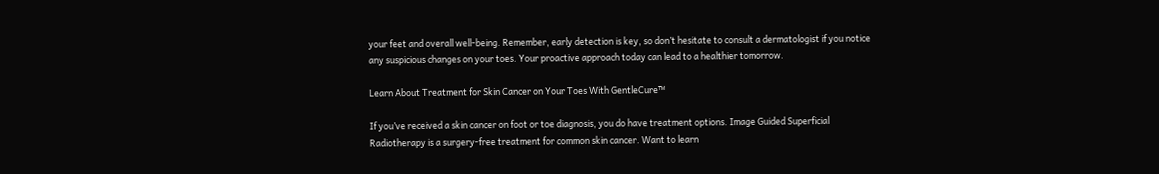your feet and overall well-being. Remember, early detection is key, so don’t hesitate to consult a dermatologist if you notice any suspicious changes on your toes. Your proactive approach today can lead to a healthier tomorrow.

Learn About Treatment for Skin Cancer on Your Toes With GentleCure™

If you’ve received a skin cancer on foot or toe diagnosis, you do have treatment options. Image Guided Superficial Radiotherapy is a surgery-free treatment for common skin cancer. Want to learn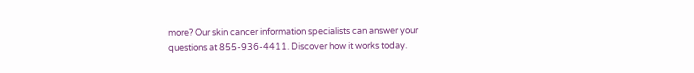more? Our skin cancer information specialists can answer your questions at 855-936-4411. Discover how it works today.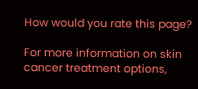How would you rate this page?

For more information on skin cancer treatment options,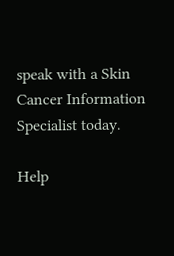speak with a Skin Cancer Information Specialist today.

Help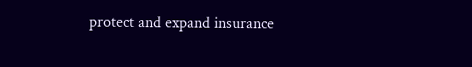protect and expand insurance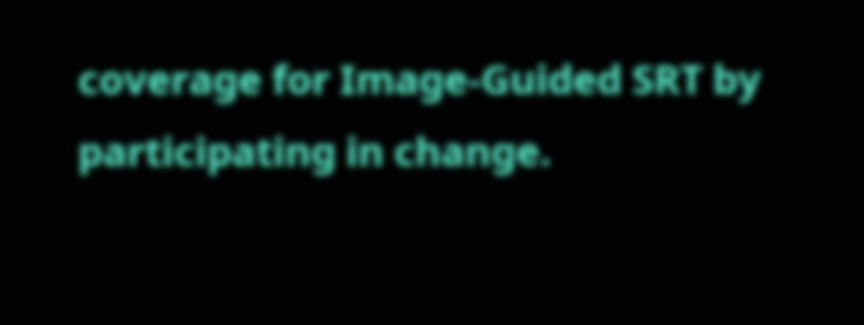coverage for Image-Guided SRT by participating in change.